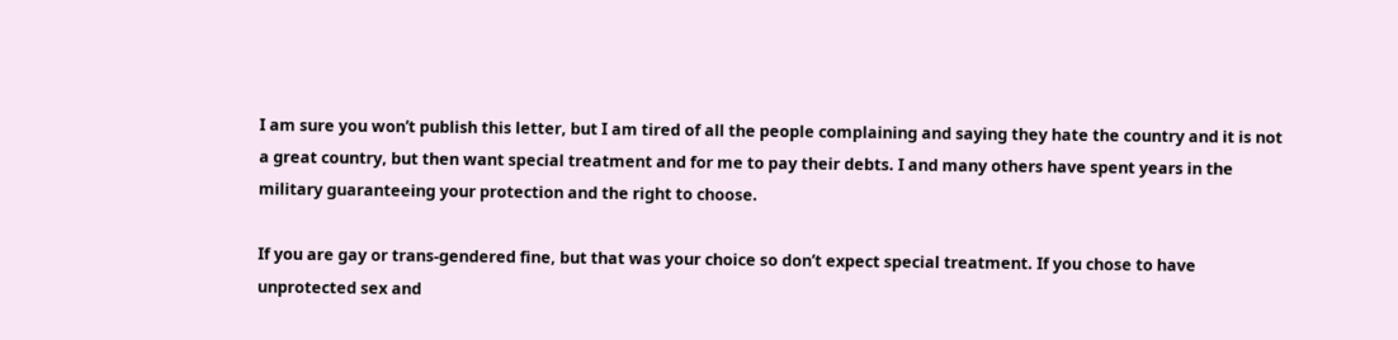I am sure you won’t publish this letter, but I am tired of all the people complaining and saying they hate the country and it is not a great country, but then want special treatment and for me to pay their debts. I and many others have spent years in the military guaranteeing your protection and the right to choose.

If you are gay or trans-gendered fine, but that was your choice so don’t expect special treatment. If you chose to have unprotected sex and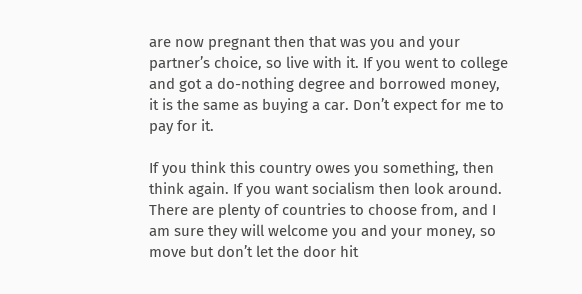are now pregnant then that was you and your partner’s choice, so live with it. If you went to college and got a do-nothing degree and borrowed money, it is the same as buying a car. Don’t expect for me to pay for it.

If you think this country owes you something, then think again. If you want socialism then look around. There are plenty of countries to choose from, and I am sure they will welcome you and your money, so move but don’t let the door hit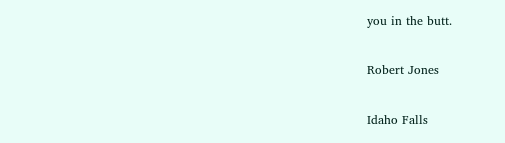you in the butt.

Robert Jones

Idaho Falls